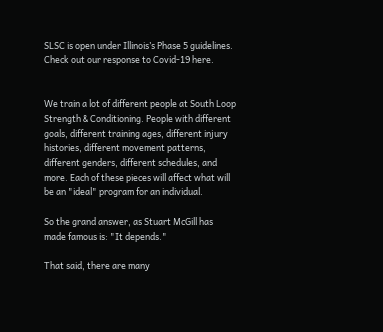SLSC is open under Illinois’s Phase 5 guidelines. Check out our response to Covid-19 here.


We train a lot of different people at South Loop Strength & Conditioning. People with different goals, different training ages, different injury histories, different movement patterns, different genders, different schedules, and more. Each of these pieces will affect what will be an "ideal" program for an individual.

So the grand answer, as Stuart McGill has made famous is: "It depends."

That said, there are many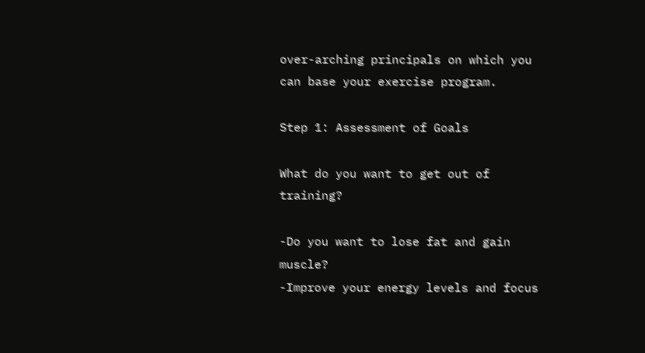over-arching principals on which you can base your exercise program.

Step 1: Assessment of Goals

What do you want to get out of training?

-Do you want to lose fat and gain muscle?
-Improve your energy levels and focus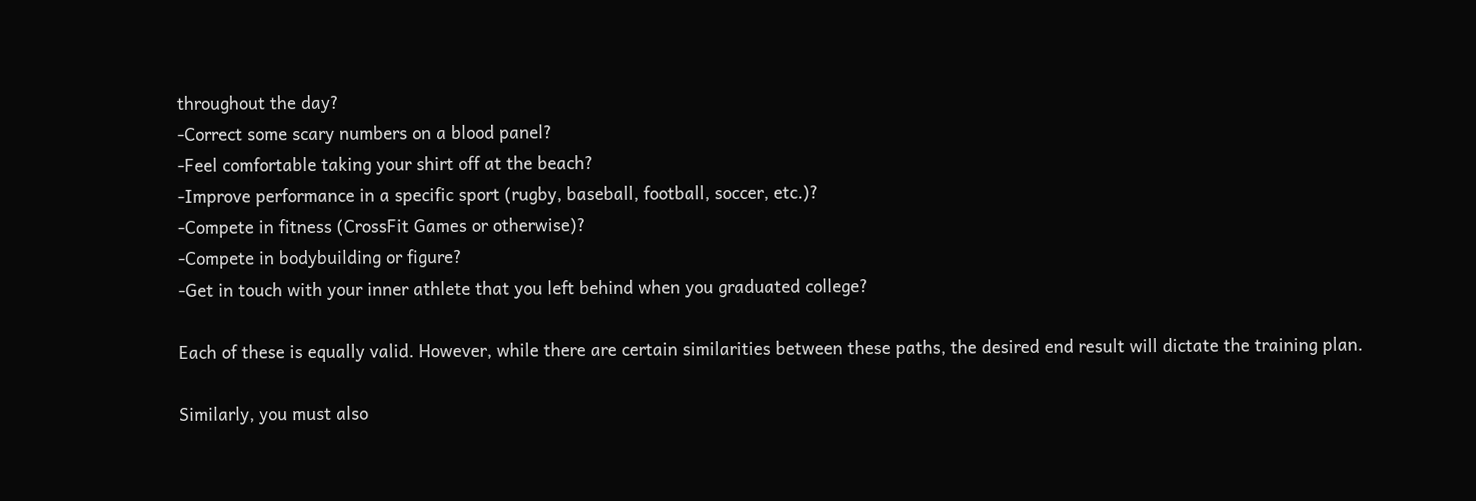throughout the day?
-Correct some scary numbers on a blood panel?
-Feel comfortable taking your shirt off at the beach?
-Improve performance in a specific sport (rugby, baseball, football, soccer, etc.)?
-Compete in fitness (CrossFit Games or otherwise)?
-Compete in bodybuilding or figure?
-Get in touch with your inner athlete that you left behind when you graduated college?

Each of these is equally valid. However, while there are certain similarities between these paths, the desired end result will dictate the training plan.

Similarly, you must also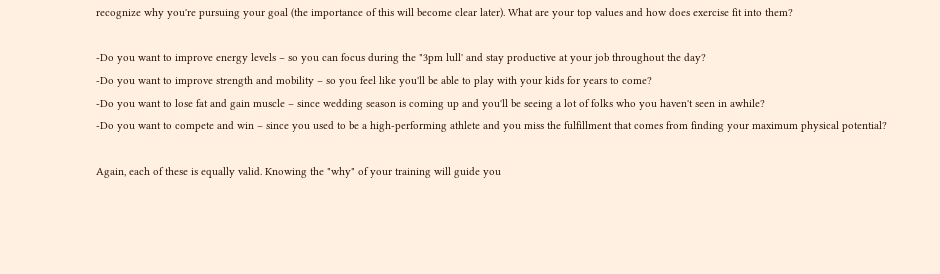recognize why you're pursuing your goal (the importance of this will become clear later). What are your top values and how does exercise fit into them?

-Do you want to improve energy levels – so you can focus during the "3pm lull' and stay productive at your job throughout the day?
-Do you want to improve strength and mobility – so you feel like you'll be able to play with your kids for years to come?
-Do you want to lose fat and gain muscle – since wedding season is coming up and you'll be seeing a lot of folks who you haven't seen in awhile?
-Do you want to compete and win – since you used to be a high-performing athlete and you miss the fulfillment that comes from finding your maximum physical potential?

Again, each of these is equally valid. Knowing the "why" of your training will guide you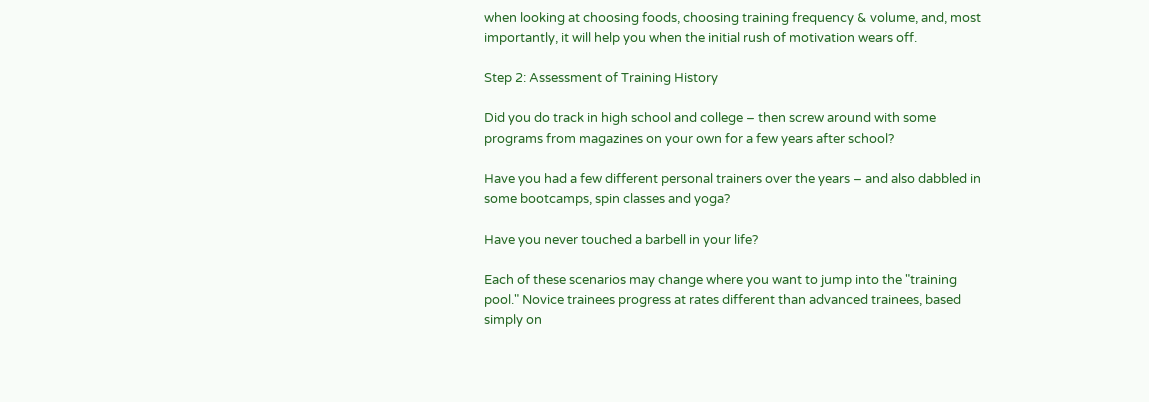when looking at choosing foods, choosing training frequency & volume, and, most importantly, it will help you when the initial rush of motivation wears off.

Step 2: Assessment of Training History

Did you do track in high school and college – then screw around with some programs from magazines on your own for a few years after school?

Have you had a few different personal trainers over the years – and also dabbled in some bootcamps, spin classes and yoga?

Have you never touched a barbell in your life?

Each of these scenarios may change where you want to jump into the "training pool." Novice trainees progress at rates different than advanced trainees, based simply on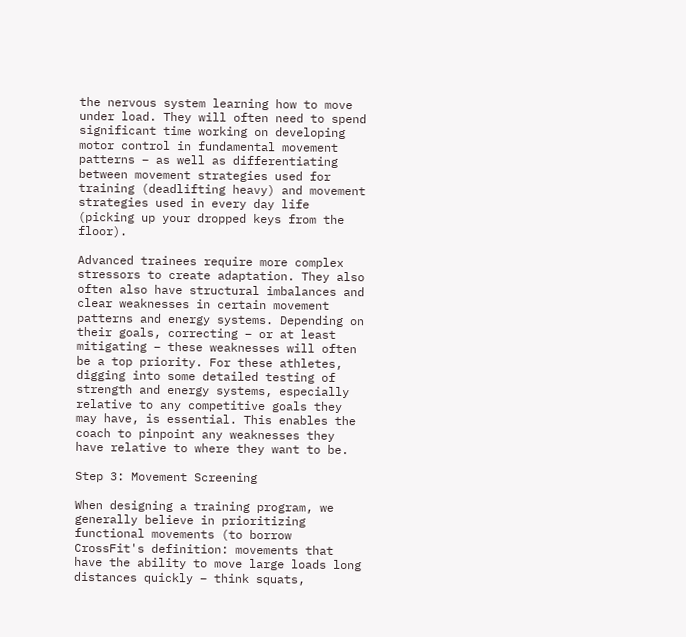the nervous system learning how to move under load. They will often need to spend significant time working on developing motor control in fundamental movement patterns – as well as differentiating between movement strategies used for training (deadlifting heavy) and movement strategies used in every day life (picking up your dropped keys from the floor).

Advanced trainees require more complex stressors to create adaptation. They also often also have structural imbalances and clear weaknesses in certain movement patterns and energy systems. Depending on their goals, correcting – or at least mitigating – these weaknesses will often be a top priority. For these athletes, digging into some detailed testing of strength and energy systems, especially relative to any competitive goals they may have, is essential. This enables the coach to pinpoint any weaknesses they have relative to where they want to be.

Step 3: Movement Screening

When designing a training program, we generally believe in prioritizing functional movements (to borrow CrossFit's definition: movements that have the ability to move large loads long distances quickly – think squats,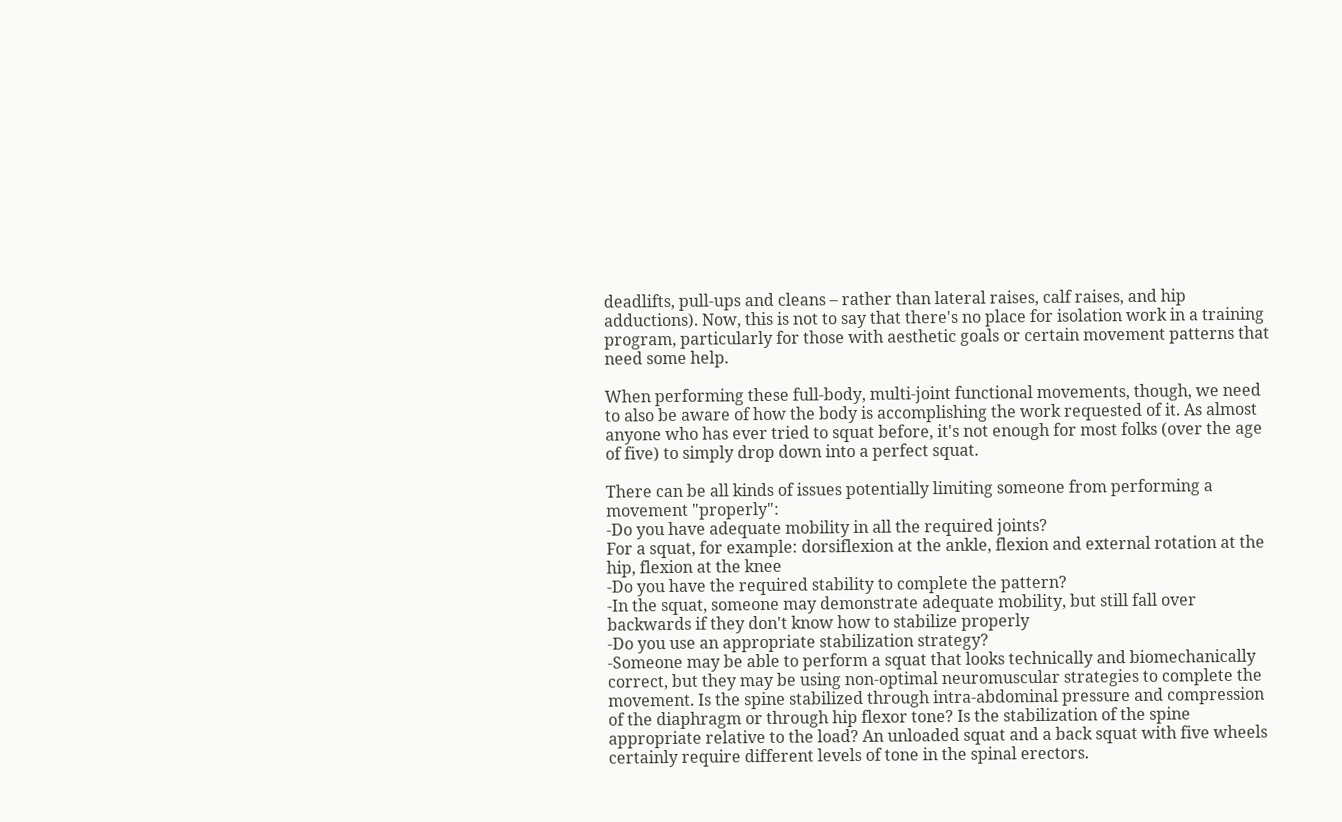deadlifts, pull-ups and cleans – rather than lateral raises, calf raises, and hip adductions). Now, this is not to say that there's no place for isolation work in a training program, particularly for those with aesthetic goals or certain movement patterns that need some help.

When performing these full-body, multi-joint functional movements, though, we need to also be aware of how the body is accomplishing the work requested of it. As almost anyone who has ever tried to squat before, it's not enough for most folks (over the age of five) to simply drop down into a perfect squat.

There can be all kinds of issues potentially limiting someone from performing a movement "properly":
-Do you have adequate mobility in all the required joints?
For a squat, for example: dorsiflexion at the ankle, flexion and external rotation at the hip, flexion at the knee
-Do you have the required stability to complete the pattern?
-In the squat, someone may demonstrate adequate mobility, but still fall over backwards if they don't know how to stabilize properly
-Do you use an appropriate stabilization strategy?
-Someone may be able to perform a squat that looks technically and biomechanically correct, but they may be using non-optimal neuromuscular strategies to complete the movement. Is the spine stabilized through intra-abdominal pressure and compression of the diaphragm or through hip flexor tone? Is the stabilization of the spine appropriate relative to the load? An unloaded squat and a back squat with five wheels certainly require different levels of tone in the spinal erectors.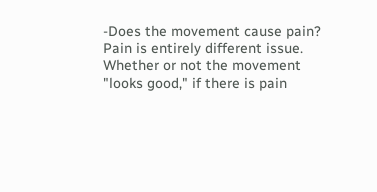-Does the movement cause pain?
Pain is entirely different issue. Whether or not the movement "looks good," if there is pain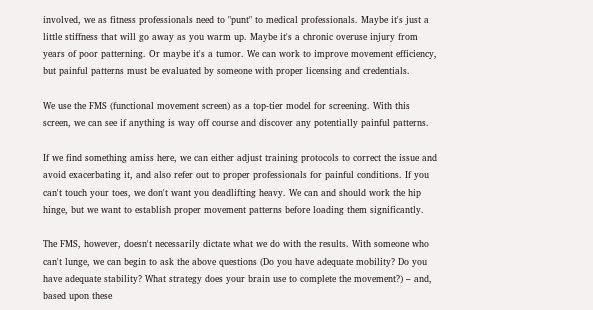involved, we as fitness professionals need to "punt" to medical professionals. Maybe it's just a little stiffness that will go away as you warm up. Maybe it's a chronic overuse injury from years of poor patterning. Or maybe it's a tumor. We can work to improve movement efficiency, but painful patterns must be evaluated by someone with proper licensing and credentials.

We use the FMS (functional movement screen) as a top-tier model for screening. With this screen, we can see if anything is way off course and discover any potentially painful patterns.

If we find something amiss here, we can either adjust training protocols to correct the issue and avoid exacerbating it, and also refer out to proper professionals for painful conditions. If you can't touch your toes, we don't want you deadlifting heavy. We can and should work the hip hinge, but we want to establish proper movement patterns before loading them significantly.

The FMS, however, doesn't necessarily dictate what we do with the results. With someone who can't lunge, we can begin to ask the above questions (Do you have adequate mobility? Do you have adequate stability? What strategy does your brain use to complete the movement?) – and, based upon these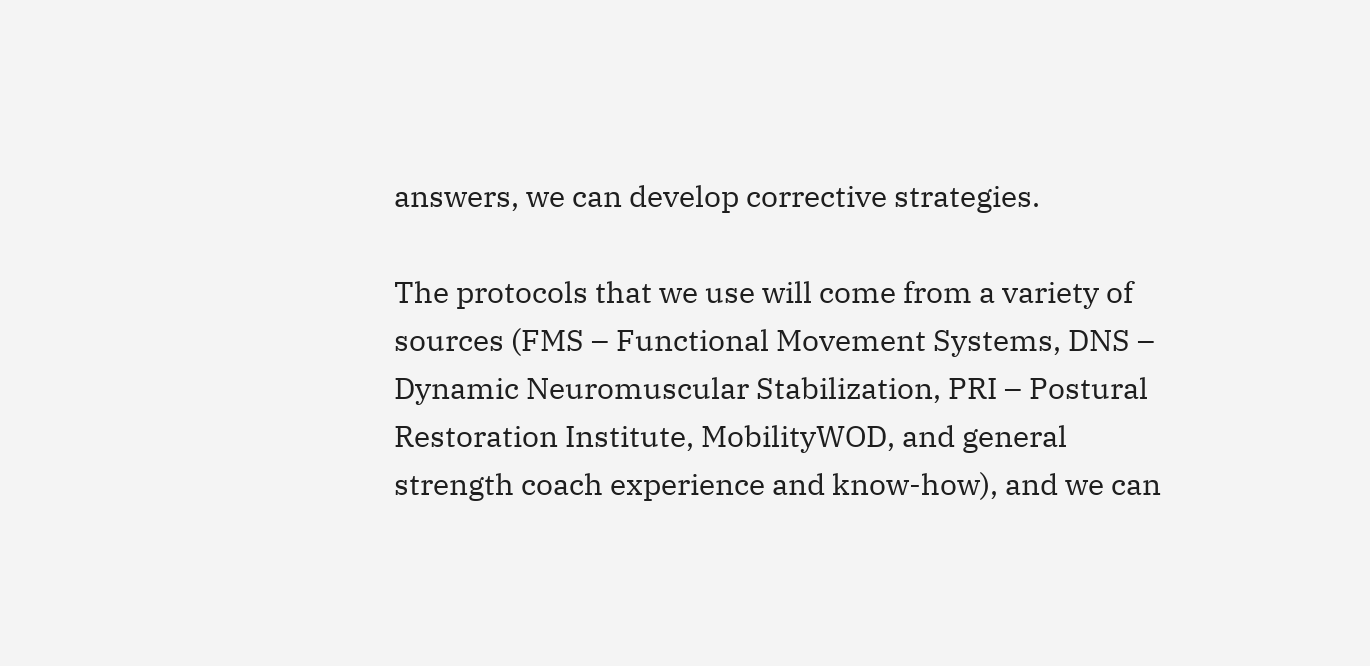answers, we can develop corrective strategies.

The protocols that we use will come from a variety of sources (FMS – Functional Movement Systems, DNS – Dynamic Neuromuscular Stabilization, PRI – Postural Restoration Institute, MobilityWOD, and general strength coach experience and know-how), and we can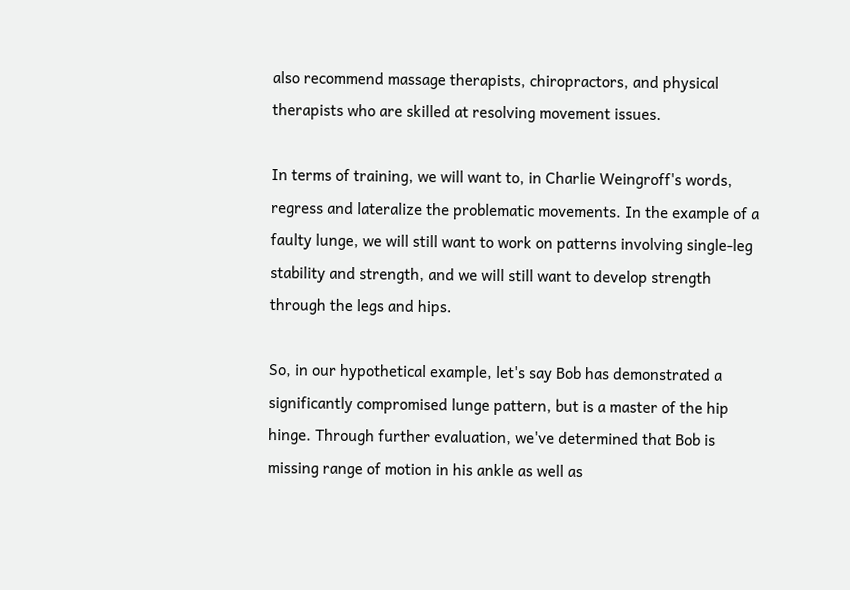also recommend massage therapists, chiropractors, and physical therapists who are skilled at resolving movement issues.

In terms of training, we will want to, in Charlie Weingroff's words, regress and lateralize the problematic movements. In the example of a faulty lunge, we will still want to work on patterns involving single-leg stability and strength, and we will still want to develop strength through the legs and hips.

So, in our hypothetical example, let's say Bob has demonstrated a significantly compromised lunge pattern, but is a master of the hip hinge. Through further evaluation, we've determined that Bob is missing range of motion in his ankle as well as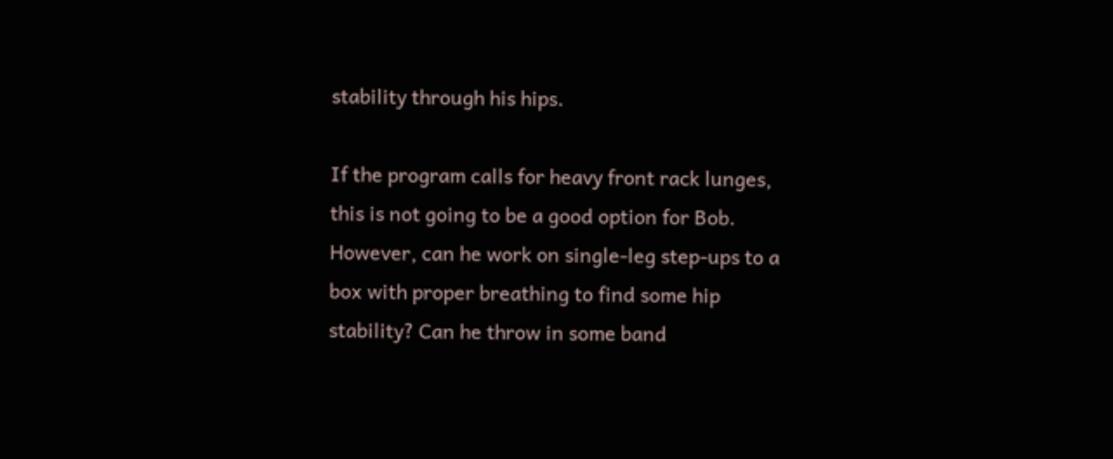stability through his hips.

If the program calls for heavy front rack lunges, this is not going to be a good option for Bob. However, can he work on single-leg step-ups to a box with proper breathing to find some hip stability? Can he throw in some band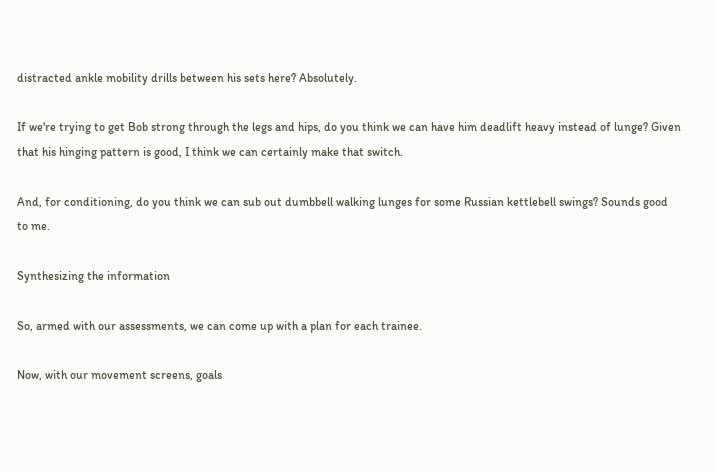distracted ankle mobility drills between his sets here? Absolutely.

If we're trying to get Bob strong through the legs and hips, do you think we can have him deadlift heavy instead of lunge? Given that his hinging pattern is good, I think we can certainly make that switch.

And, for conditioning, do you think we can sub out dumbbell walking lunges for some Russian kettlebell swings? Sounds good to me.

Synthesizing the information

So, armed with our assessments, we can come up with a plan for each trainee.

Now, with our movement screens, goals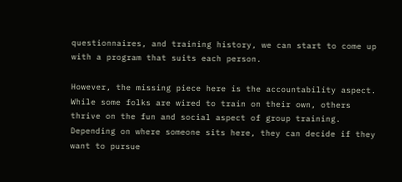questionnaires, and training history, we can start to come up with a program that suits each person.

However, the missing piece here is the accountability aspect. While some folks are wired to train on their own, others thrive on the fun and social aspect of group training. Depending on where someone sits here, they can decide if they want to pursue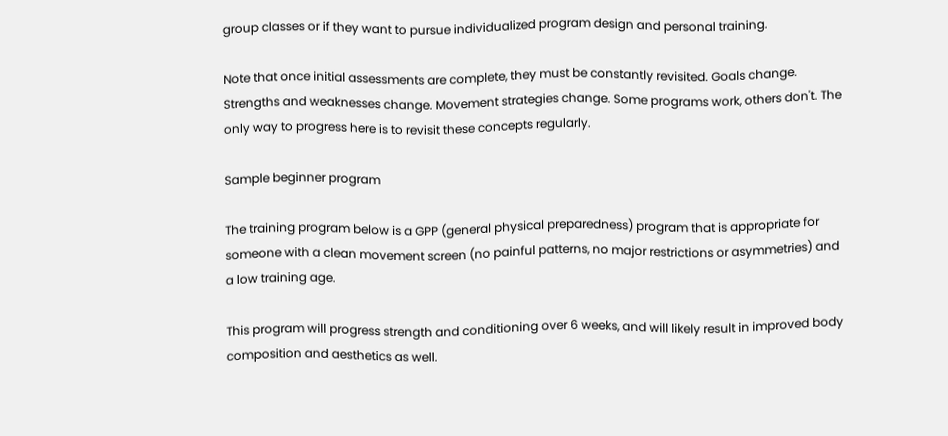group classes or if they want to pursue individualized program design and personal training.

Note that once initial assessments are complete, they must be constantly revisited. Goals change. Strengths and weaknesses change. Movement strategies change. Some programs work, others don't. The only way to progress here is to revisit these concepts regularly.

Sample beginner program

The training program below is a GPP (general physical preparedness) program that is appropriate for someone with a clean movement screen (no painful patterns, no major restrictions or asymmetries) and a low training age.

This program will progress strength and conditioning over 6 weeks, and will likely result in improved body composition and aesthetics as well.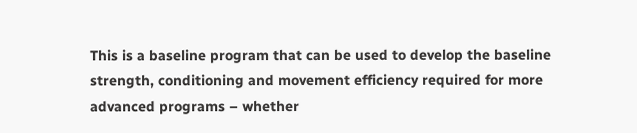This is a baseline program that can be used to develop the baseline strength, conditioning and movement efficiency required for more advanced programs – whether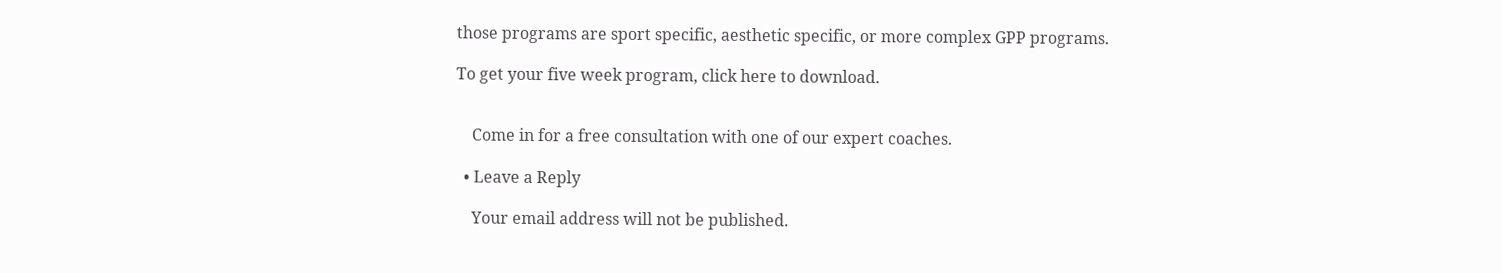those programs are sport specific, aesthetic specific, or more complex GPP programs.

To get your five week program, click here to download.


    Come in for a free consultation with one of our expert coaches.

  • Leave a Reply

    Your email address will not be published.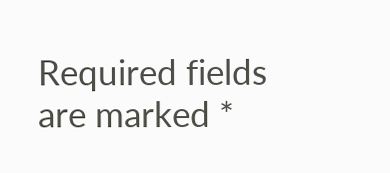Required fields are marked *